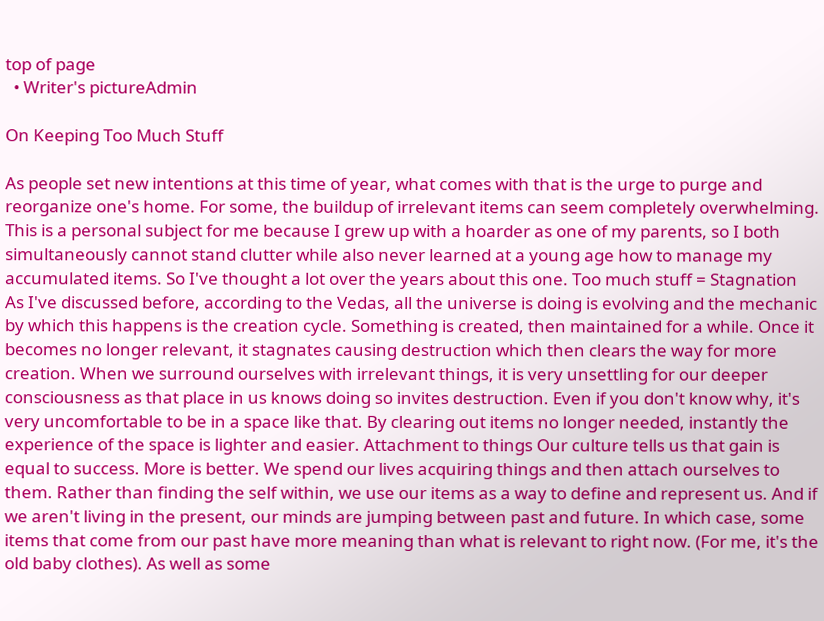top of page
  • Writer's pictureAdmin

On Keeping Too Much Stuff

As people set new intentions at this time of year, what comes with that is the urge to purge and reorganize one's home. For some, the buildup of irrelevant items can seem completely overwhelming. This is a personal subject for me because I grew up with a hoarder as one of my parents, so I both simultaneously cannot stand clutter while also never learned at a young age how to manage my accumulated items. So I've thought a lot over the years about this one. Too much stuff = Stagnation As I've discussed before, according to the Vedas, all the universe is doing is evolving and the mechanic by which this happens is the creation cycle. Something is created, then maintained for a while. Once it becomes no longer relevant, it stagnates causing destruction which then clears the way for more creation. When we surround ourselves with irrelevant things, it is very unsettling for our deeper consciousness as that place in us knows doing so invites destruction. Even if you don't know why, it's very uncomfortable to be in a space like that. By clearing out items no longer needed, instantly the experience of the space is lighter and easier. Attachment to things Our culture tells us that gain is equal to success. More is better. We spend our lives acquiring things and then attach ourselves to them. Rather than finding the self within, we use our items as a way to define and represent us. And if we aren't living in the present, our minds are jumping between past and future. In which case, some items that come from our past have more meaning than what is relevant to right now. (For me, it's the old baby clothes). As well as some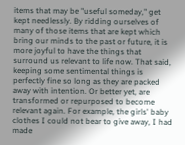items that may be "useful someday," get kept needlessly. By ridding ourselves of many of those items that are kept which bring our minds to the past or future, it is more joyful to have the things that surround us relevant to life now. That said, keeping some sentimental things is perfectly fine so long as they are packed away with intention. Or better yet, are transformed or repurposed to become relevant again. For example, the girls' baby clothes I could not bear to give away, I had made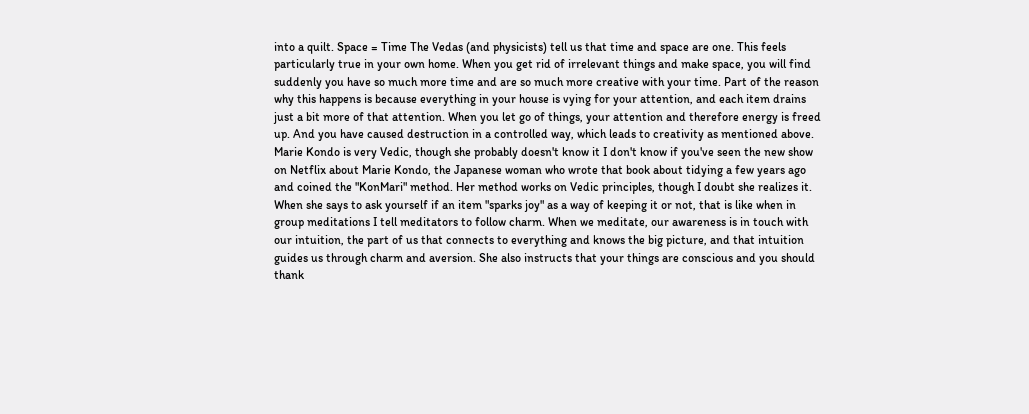into a quilt. Space = Time The Vedas (and physicists) tell us that time and space are one. This feels particularly true in your own home. When you get rid of irrelevant things and make space, you will find suddenly you have so much more time and are so much more creative with your time. Part of the reason why this happens is because everything in your house is vying for your attention, and each item drains just a bit more of that attention. When you let go of things, your attention and therefore energy is freed up. And you have caused destruction in a controlled way, which leads to creativity as mentioned above. Marie Kondo is very Vedic, though she probably doesn't know it I don't know if you've seen the new show on Netflix about Marie Kondo, the Japanese woman who wrote that book about tidying a few years ago and coined the "KonMari" method. Her method works on Vedic principles, though I doubt she realizes it. When she says to ask yourself if an item "sparks joy" as a way of keeping it or not, that is like when in group meditations I tell meditators to follow charm. When we meditate, our awareness is in touch with our intuition, the part of us that connects to everything and knows the big picture, and that intuition guides us through charm and aversion. She also instructs that your things are conscious and you should thank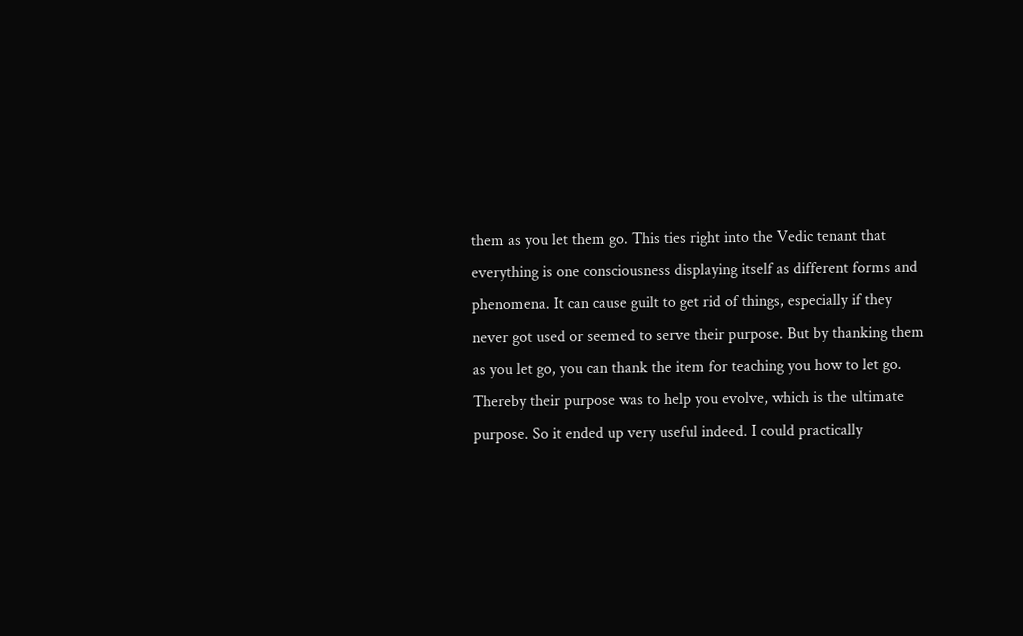them as you let them go. This ties right into the Vedic tenant that everything is one consciousness displaying itself as different forms and phenomena. It can cause guilt to get rid of things, especially if they never got used or seemed to serve their purpose. But by thanking them as you let go, you can thank the item for teaching you how to let go. Thereby their purpose was to help you evolve, which is the ultimate purpose. So it ended up very useful indeed. I could practically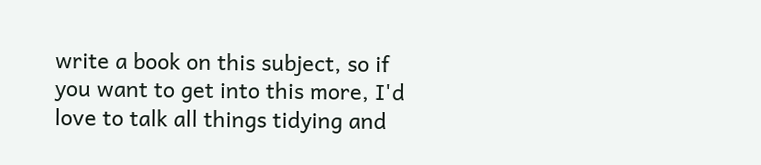write a book on this subject, so if you want to get into this more, I'd love to talk all things tidying and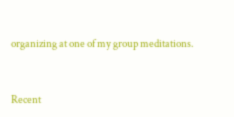organizing at one of my group meditations.



Recent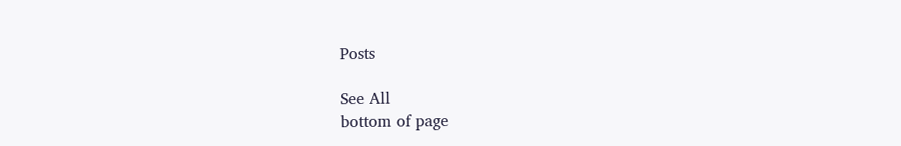Posts

See All
bottom of page